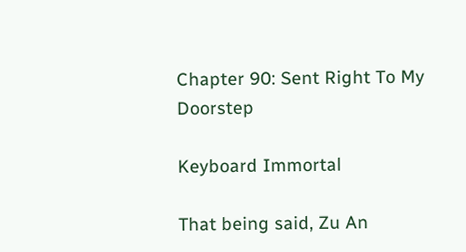Chapter 90: Sent Right To My Doorstep

Keyboard Immortal

That being said, Zu An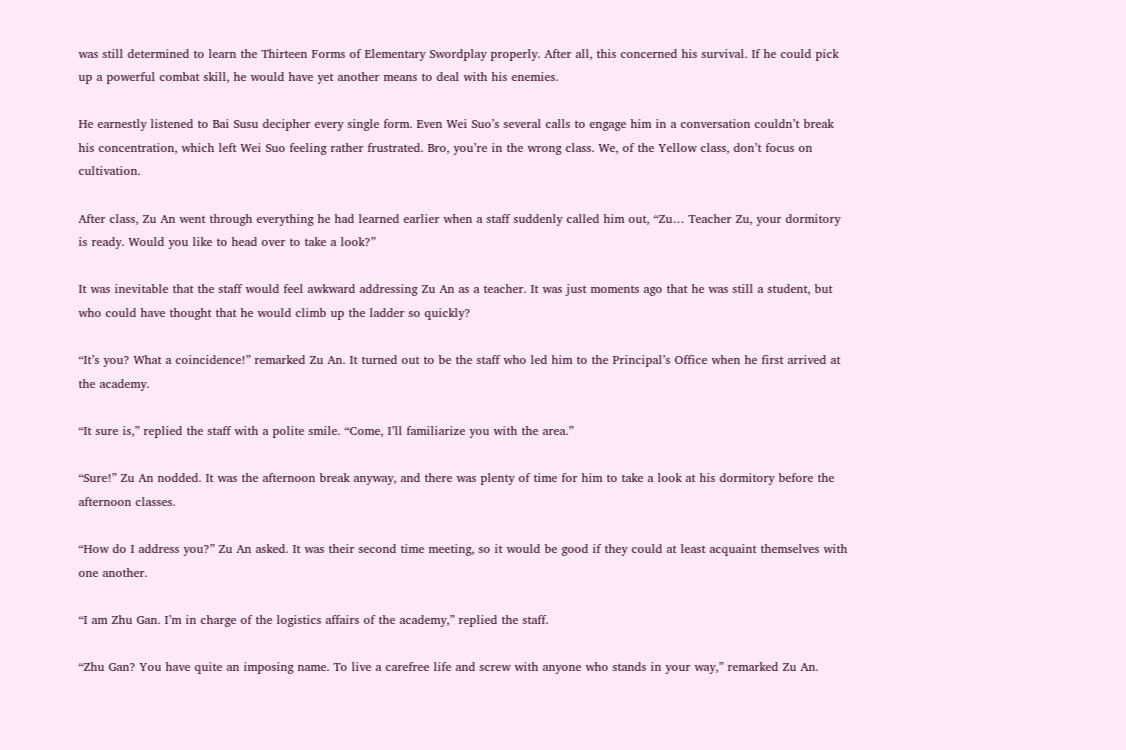was still determined to learn the Thirteen Forms of Elementary Swordplay properly. After all, this concerned his survival. If he could pick up a powerful combat skill, he would have yet another means to deal with his enemies.

He earnestly listened to Bai Susu decipher every single form. Even Wei Suo’s several calls to engage him in a conversation couldn’t break his concentration, which left Wei Suo feeling rather frustrated. Bro, you’re in the wrong class. We, of the Yellow class, don’t focus on cultivation.

After class, Zu An went through everything he had learned earlier when a staff suddenly called him out, “Zu… Teacher Zu, your dormitory is ready. Would you like to head over to take a look?”

It was inevitable that the staff would feel awkward addressing Zu An as a teacher. It was just moments ago that he was still a student, but who could have thought that he would climb up the ladder so quickly?

“It’s you? What a coincidence!” remarked Zu An. It turned out to be the staff who led him to the Principal’s Office when he first arrived at the academy.

“It sure is,” replied the staff with a polite smile. “Come, I’ll familiarize you with the area.”

“Sure!” Zu An nodded. It was the afternoon break anyway, and there was plenty of time for him to take a look at his dormitory before the afternoon classes.

“How do I address you?” Zu An asked. It was their second time meeting, so it would be good if they could at least acquaint themselves with one another.

“I am Zhu Gan. I’m in charge of the logistics affairs of the academy,” replied the staff.

“Zhu Gan? You have quite an imposing name. To live a carefree life and screw with anyone who stands in your way,” remarked Zu An.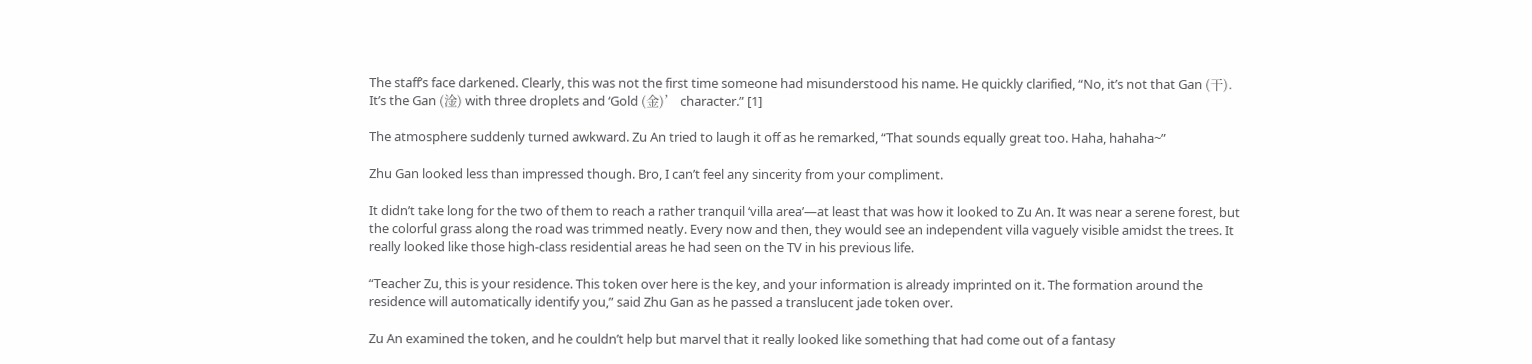The staff’s face darkened. Clearly, this was not the first time someone had misunderstood his name. He quickly clarified, “No, it’s not that Gan (干). It’s the Gan (淦) with three droplets and ‘Gold (金)’ character.” [1]

The atmosphere suddenly turned awkward. Zu An tried to laugh it off as he remarked, “That sounds equally great too. Haha, hahaha~”

Zhu Gan looked less than impressed though. Bro, I can’t feel any sincerity from your compliment.

It didn’t take long for the two of them to reach a rather tranquil ‘villa area’—at least that was how it looked to Zu An. It was near a serene forest, but the colorful grass along the road was trimmed neatly. Every now and then, they would see an independent villa vaguely visible amidst the trees. It really looked like those high-class residential areas he had seen on the TV in his previous life.

“Teacher Zu, this is your residence. This token over here is the key, and your information is already imprinted on it. The formation around the residence will automatically identify you,” said Zhu Gan as he passed a translucent jade token over.

Zu An examined the token, and he couldn’t help but marvel that it really looked like something that had come out of a fantasy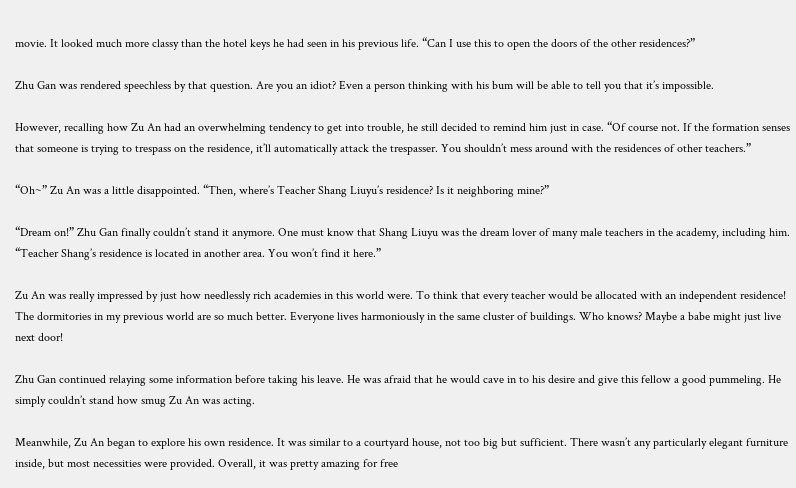movie. It looked much more classy than the hotel keys he had seen in his previous life. “Can I use this to open the doors of the other residences?”

Zhu Gan was rendered speechless by that question. Are you an idiot? Even a person thinking with his bum will be able to tell you that it’s impossible.

However, recalling how Zu An had an overwhelming tendency to get into trouble, he still decided to remind him just in case. “Of course not. If the formation senses that someone is trying to trespass on the residence, it’ll automatically attack the trespasser. You shouldn’t mess around with the residences of other teachers.”

“Oh~” Zu An was a little disappointed. “Then, where’s Teacher Shang Liuyu’s residence? Is it neighboring mine?”

“Dream on!” Zhu Gan finally couldn’t stand it anymore. One must know that Shang Liuyu was the dream lover of many male teachers in the academy, including him. “Teacher Shang’s residence is located in another area. You won’t find it here.”

Zu An was really impressed by just how needlessly rich academies in this world were. To think that every teacher would be allocated with an independent residence! The dormitories in my previous world are so much better. Everyone lives harmoniously in the same cluster of buildings. Who knows? Maybe a babe might just live next door!

Zhu Gan continued relaying some information before taking his leave. He was afraid that he would cave in to his desire and give this fellow a good pummeling. He simply couldn’t stand how smug Zu An was acting.

Meanwhile, Zu An began to explore his own residence. It was similar to a courtyard house, not too big but sufficient. There wasn’t any particularly elegant furniture inside, but most necessities were provided. Overall, it was pretty amazing for free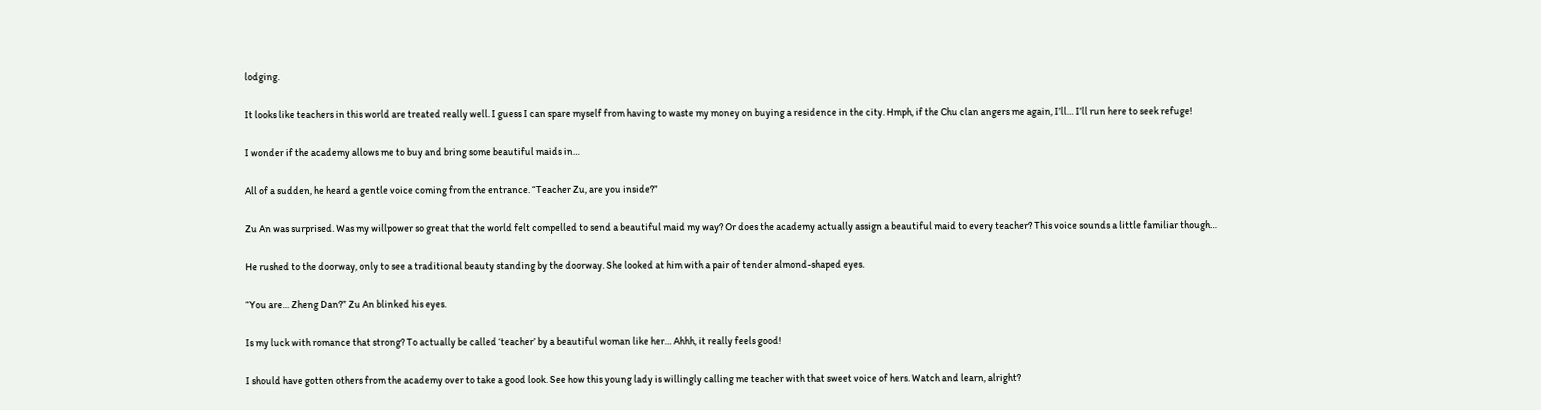lodging.

It looks like teachers in this world are treated really well. I guess I can spare myself from having to waste my money on buying a residence in the city. Hmph, if the Chu clan angers me again, I’ll… I’ll run here to seek refuge!

I wonder if the academy allows me to buy and bring some beautiful maids in…

All of a sudden, he heard a gentle voice coming from the entrance. “Teacher Zu, are you inside?”

Zu An was surprised. Was my willpower so great that the world felt compelled to send a beautiful maid my way? Or does the academy actually assign a beautiful maid to every teacher? This voice sounds a little familiar though…

He rushed to the doorway, only to see a traditional beauty standing by the doorway. She looked at him with a pair of tender almond-shaped eyes.

“You are… Zheng Dan?” Zu An blinked his eyes.

Is my luck with romance that strong? To actually be called ‘teacher’ by a beautiful woman like her… Ahhh, it really feels good!

I should have gotten others from the academy over to take a good look. See how this young lady is willingly calling me teacher with that sweet voice of hers. Watch and learn, alright?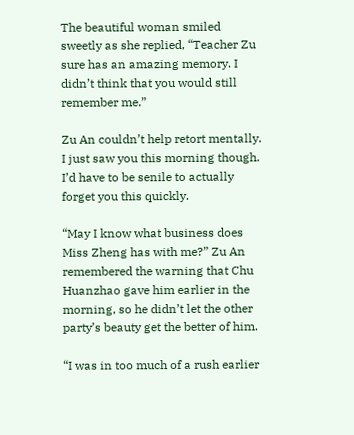The beautiful woman smiled sweetly as she replied, “Teacher Zu sure has an amazing memory. I didn’t think that you would still remember me.”

Zu An couldn’t help retort mentally. I just saw you this morning though. I’d have to be senile to actually forget you this quickly.

“May I know what business does Miss Zheng has with me?” Zu An remembered the warning that Chu Huanzhao gave him earlier in the morning, so he didn’t let the other party’s beauty get the better of him.

“I was in too much of a rush earlier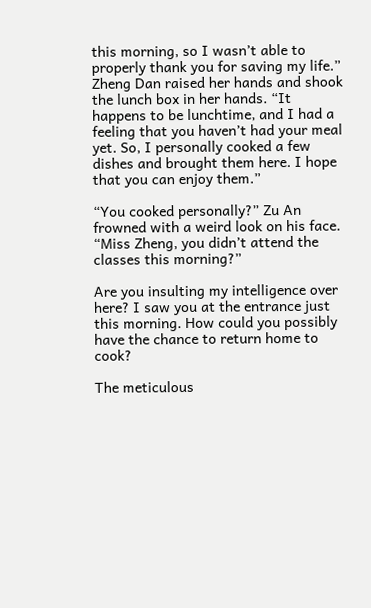this morning, so I wasn’t able to properly thank you for saving my life.” Zheng Dan raised her hands and shook the lunch box in her hands. “It happens to be lunchtime, and I had a feeling that you haven’t had your meal yet. So, I personally cooked a few dishes and brought them here. I hope that you can enjoy them.”

“You cooked personally?” Zu An frowned with a weird look on his face. “Miss Zheng, you didn’t attend the classes this morning?”

Are you insulting my intelligence over here? I saw you at the entrance just this morning. How could you possibly have the chance to return home to cook?

The meticulous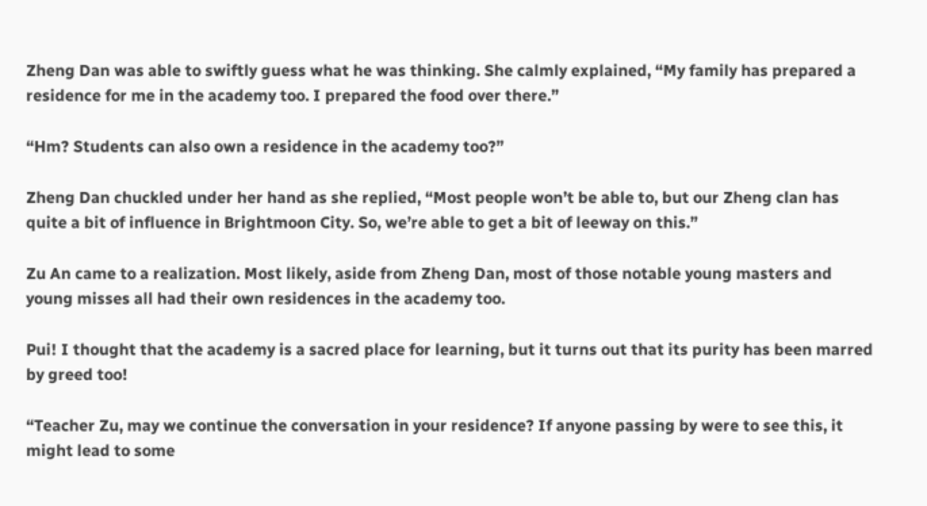Zheng Dan was able to swiftly guess what he was thinking. She calmly explained, “My family has prepared a residence for me in the academy too. I prepared the food over there.”

“Hm? Students can also own a residence in the academy too?”

Zheng Dan chuckled under her hand as she replied, “Most people won’t be able to, but our Zheng clan has quite a bit of influence in Brightmoon City. So, we’re able to get a bit of leeway on this.”

Zu An came to a realization. Most likely, aside from Zheng Dan, most of those notable young masters and young misses all had their own residences in the academy too.

Pui! I thought that the academy is a sacred place for learning, but it turns out that its purity has been marred by greed too!

“Teacher Zu, may we continue the conversation in your residence? If anyone passing by were to see this, it might lead to some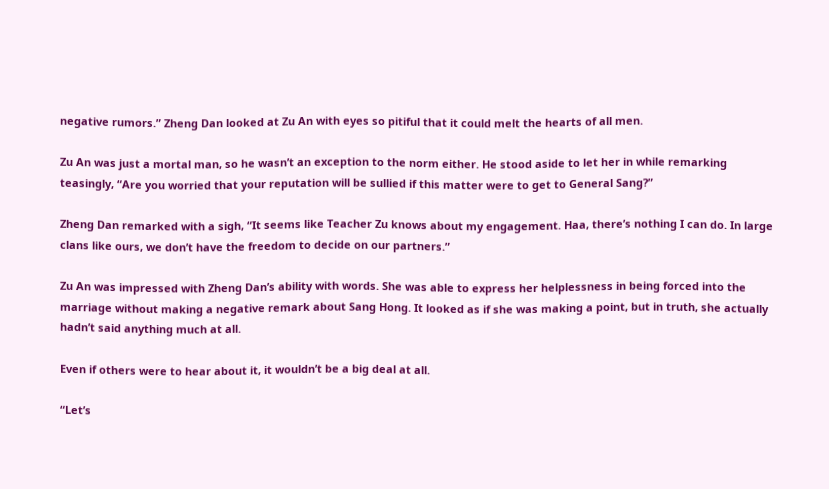negative rumors.” Zheng Dan looked at Zu An with eyes so pitiful that it could melt the hearts of all men.

Zu An was just a mortal man, so he wasn’t an exception to the norm either. He stood aside to let her in while remarking teasingly, “Are you worried that your reputation will be sullied if this matter were to get to General Sang?”

Zheng Dan remarked with a sigh, “It seems like Teacher Zu knows about my engagement. Haa, there’s nothing I can do. In large clans like ours, we don’t have the freedom to decide on our partners.”

Zu An was impressed with Zheng Dan’s ability with words. She was able to express her helplessness in being forced into the marriage without making a negative remark about Sang Hong. It looked as if she was making a point, but in truth, she actually hadn’t said anything much at all.

Even if others were to hear about it, it wouldn’t be a big deal at all.

“Let’s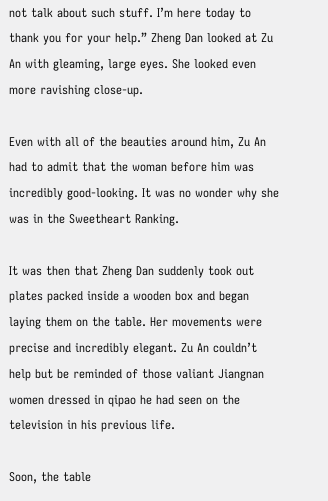not talk about such stuff. I’m here today to  thank you for your help.” Zheng Dan looked at Zu An with gleaming, large eyes. She looked even more ravishing close-up.

Even with all of the beauties around him, Zu An had to admit that the woman before him was incredibly good-looking. It was no wonder why she was in the Sweetheart Ranking.

It was then that Zheng Dan suddenly took out plates packed inside a wooden box and began laying them on the table. Her movements were precise and incredibly elegant. Zu An couldn’t help but be reminded of those valiant Jiangnan women dressed in qipao he had seen on the television in his previous life.

Soon, the table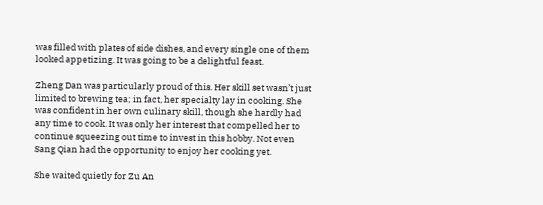was filled with plates of side dishes, and every single one of them looked appetizing. It was going to be a delightful feast.

Zheng Dan was particularly proud of this. Her skill set wasn’t just limited to brewing tea; in fact, her specialty lay in cooking. She was confident in her own culinary skill, though she hardly had any time to cook. It was only her interest that compelled her to continue squeezing out time to invest in this hobby. Not even Sang Qian had the opportunity to enjoy her cooking yet.

She waited quietly for Zu An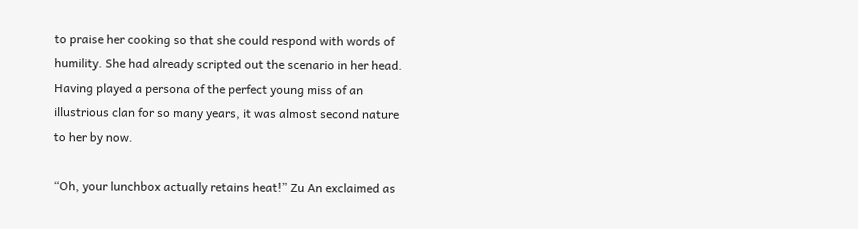to praise her cooking so that she could respond with words of humility. She had already scripted out the scenario in her head. Having played a persona of the perfect young miss of an illustrious clan for so many years, it was almost second nature to her by now.

“Oh, your lunchbox actually retains heat!” Zu An exclaimed as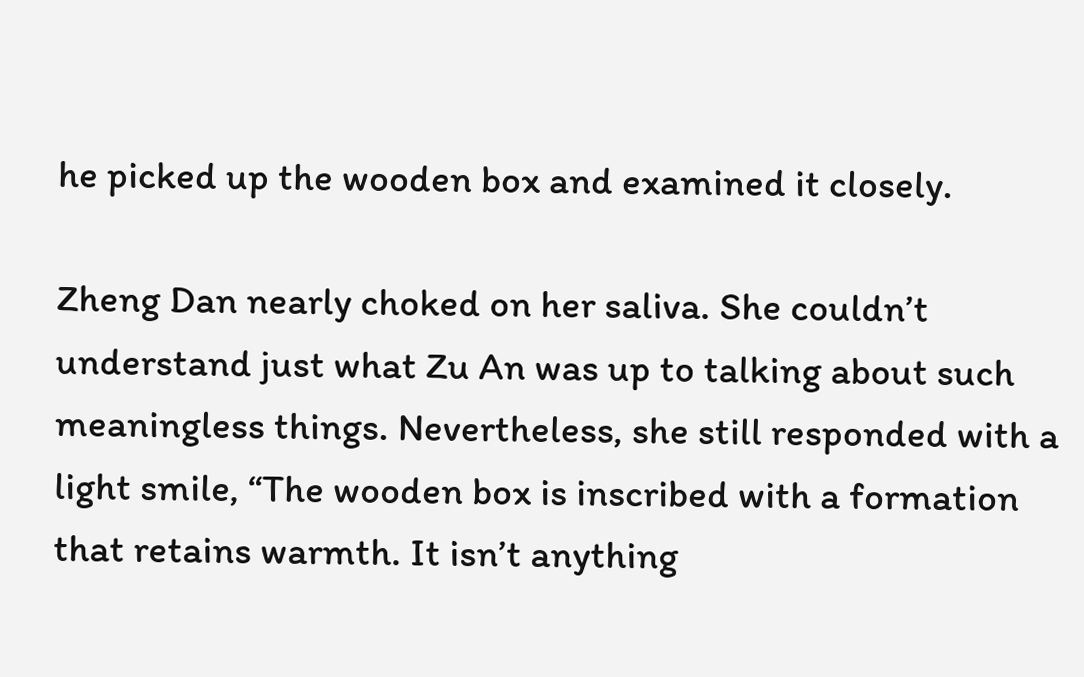he picked up the wooden box and examined it closely.

Zheng Dan nearly choked on her saliva. She couldn’t understand just what Zu An was up to talking about such meaningless things. Nevertheless, she still responded with a light smile, “The wooden box is inscribed with a formation that retains warmth. It isn’t anything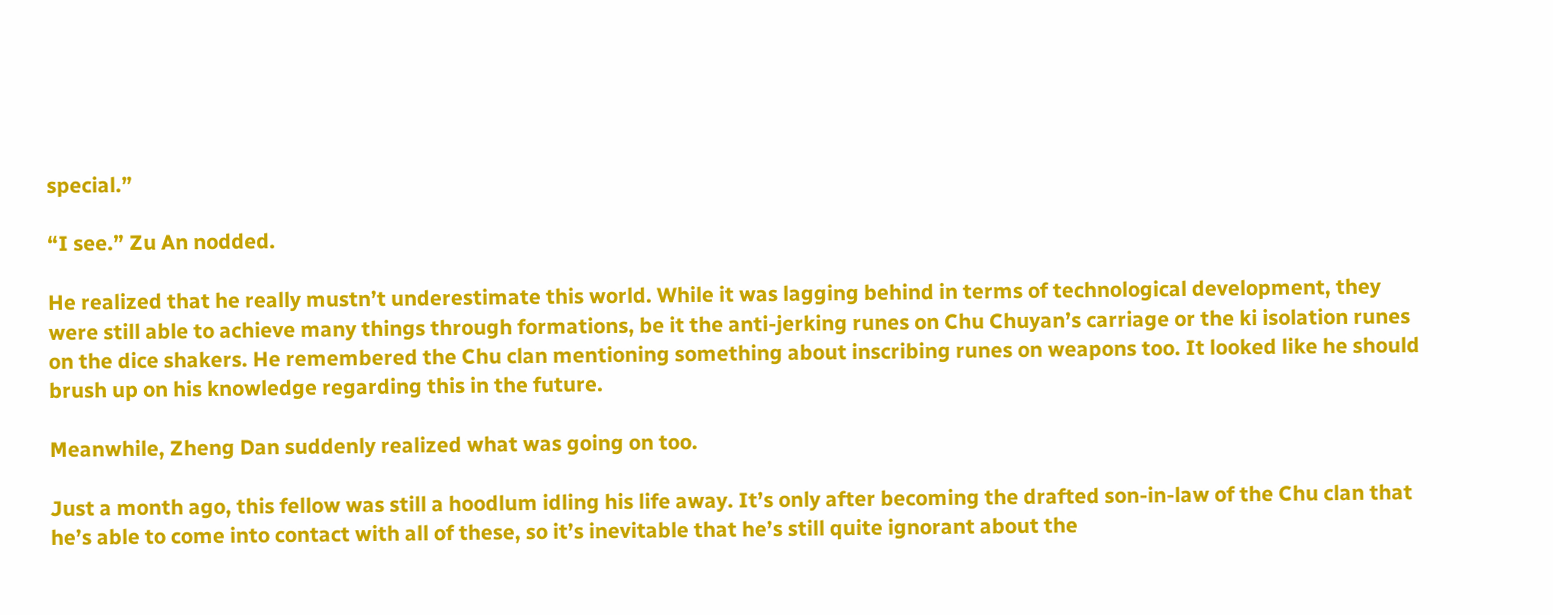special.”

“I see.” Zu An nodded.

He realized that he really mustn’t underestimate this world. While it was lagging behind in terms of technological development, they were still able to achieve many things through formations, be it the anti-jerking runes on Chu Chuyan’s carriage or the ki isolation runes on the dice shakers. He remembered the Chu clan mentioning something about inscribing runes on weapons too. It looked like he should brush up on his knowledge regarding this in the future.

Meanwhile, Zheng Dan suddenly realized what was going on too.

Just a month ago, this fellow was still a hoodlum idling his life away. It’s only after becoming the drafted son-in-law of the Chu clan that he’s able to come into contact with all of these, so it’s inevitable that he’s still quite ignorant about the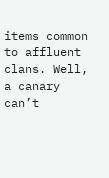items common to affluent clans. Well, a canary can’t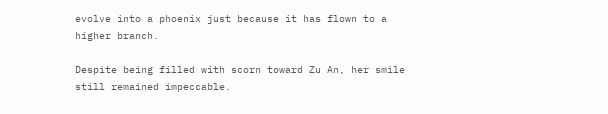evolve into a phoenix just because it has flown to a higher branch.

Despite being filled with scorn toward Zu An, her smile still remained impeccable.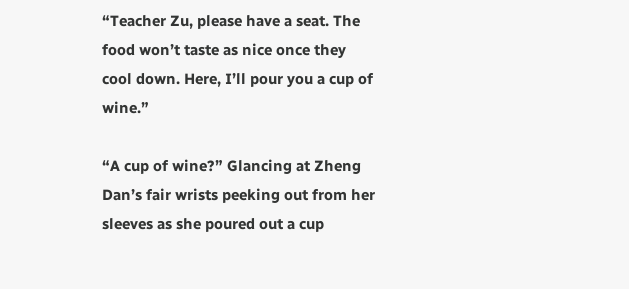“Teacher Zu, please have a seat. The food won’t taste as nice once they cool down. Here, I’ll pour you a cup of wine.”

“A cup of wine?” Glancing at Zheng Dan’s fair wrists peeking out from her sleeves as she poured out a cup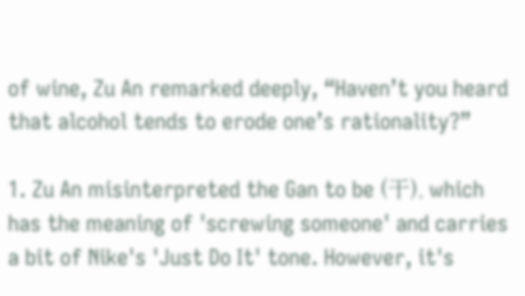of wine, Zu An remarked deeply, “Haven’t you heard that alcohol tends to erode one’s rationality?”

1. Zu An misinterpreted the Gan to be (干), which has the meaning of 'screwing someone' and carries a bit of Nike's 'Just Do It' tone. However, it's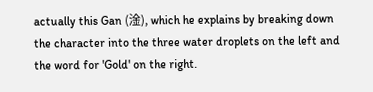actually this Gan (淦), which he explains by breaking down the character into the three water droplets on the left and the word for 'Gold' on the right.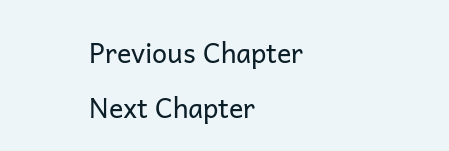Previous Chapter Next Chapter